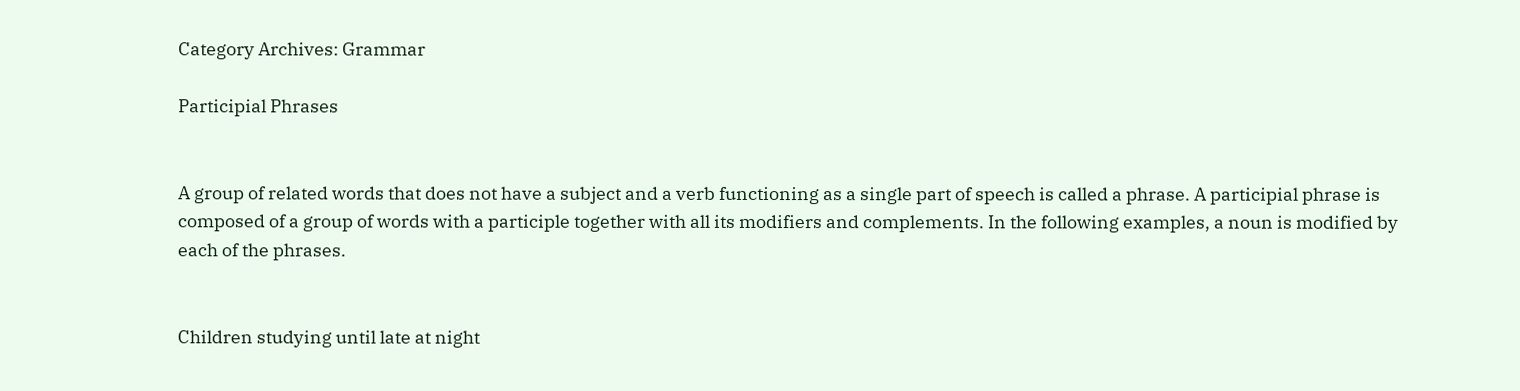Category Archives: Grammar

Participial Phrases


A group of related words that does not have a subject and a verb functioning as a single part of speech is called a phrase. A participial phrase is composed of a group of words with a participle together with all its modifiers and complements. In the following examples, a noun is modified by each of the phrases.


Children studying until late at night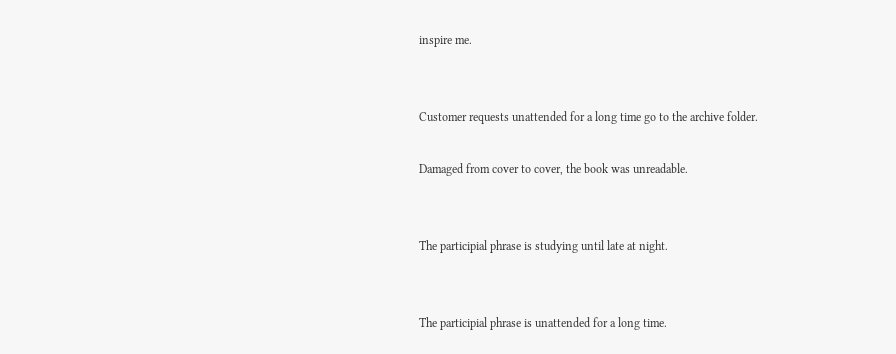inspire me.


Customer requests unattended for a long time go to the archive folder.

Damaged from cover to cover, the book was unreadable.


The participial phrase is studying until late at night.


The participial phrase is unattended for a long time.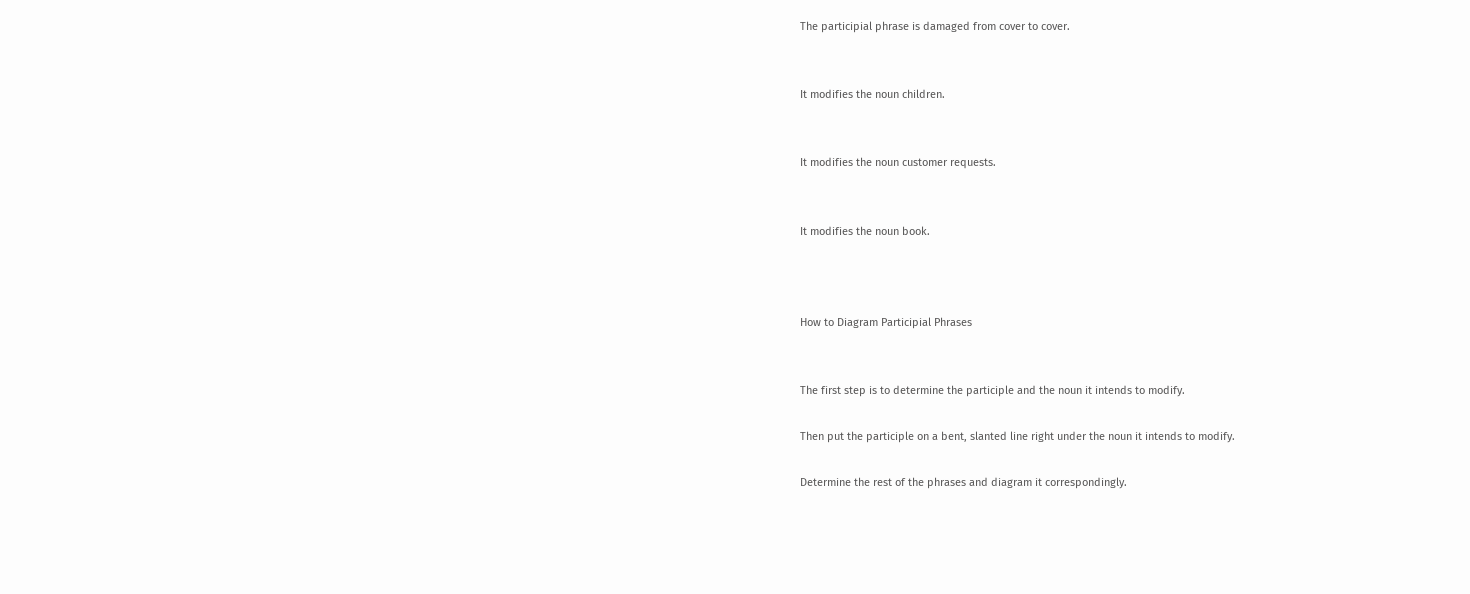The participial phrase is damaged from cover to cover.


It modifies the noun children.


It modifies the noun customer requests.


It modifies the noun book.



How to Diagram Participial Phrases


The first step is to determine the participle and the noun it intends to modify.

Then put the participle on a bent, slanted line right under the noun it intends to modify.

Determine the rest of the phrases and diagram it correspondingly.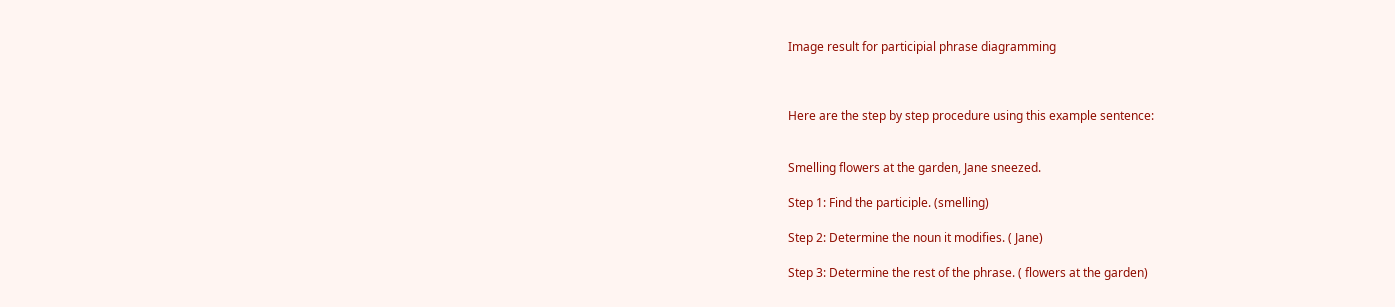Image result for participial phrase diagramming



Here are the step by step procedure using this example sentence:


Smelling flowers at the garden, Jane sneezed.

Step 1: Find the participle. (smelling)

Step 2: Determine the noun it modifies. ( Jane)

Step 3: Determine the rest of the phrase. ( flowers at the garden)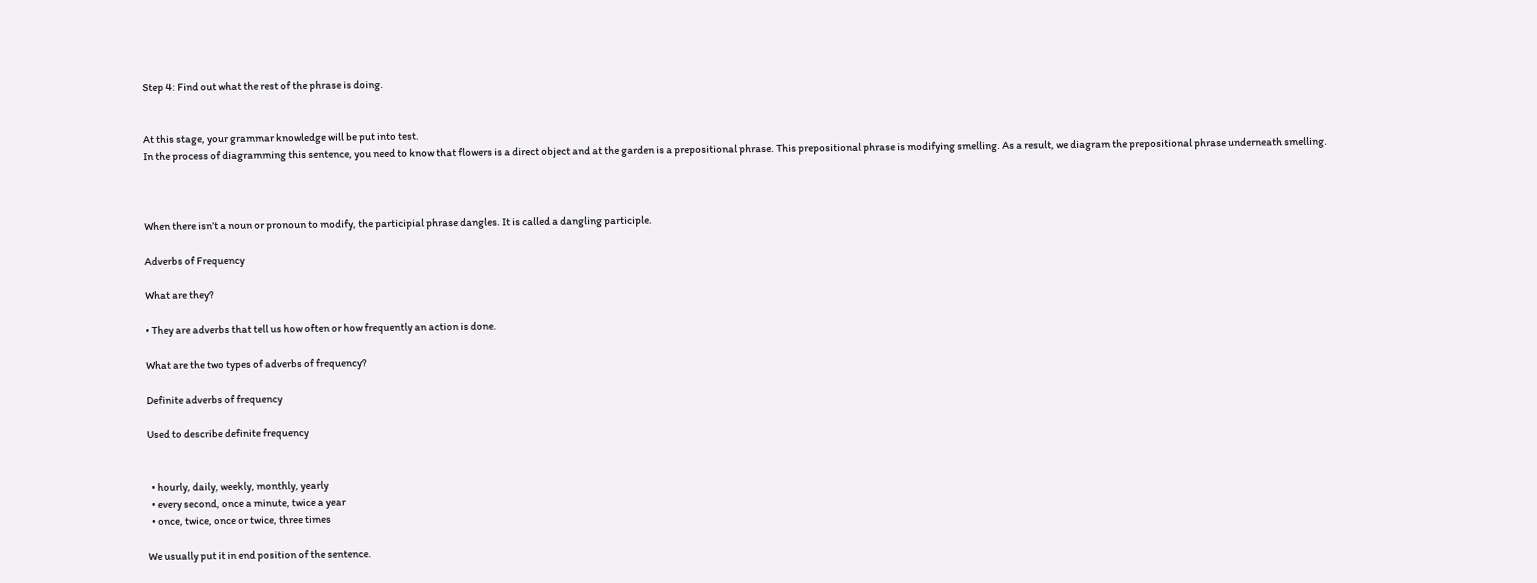Step 4: Find out what the rest of the phrase is doing.


At this stage, your grammar knowledge will be put into test.
In the process of diagramming this sentence, you need to know that flowers is a direct object and at the garden is a prepositional phrase. This prepositional phrase is modifying smelling. As a result, we diagram the prepositional phrase underneath smelling.



When there isn’t a noun or pronoun to modify, the participial phrase dangles. It is called a dangling participle.

Adverbs of Frequency

What are they?

• They are adverbs that tell us how often or how frequently an action is done.

What are the two types of adverbs of frequency?

Definite adverbs of frequency

Used to describe definite frequency


  • hourly, daily, weekly, monthly, yearly
  • every second, once a minute, twice a year
  • once, twice, once or twice, three times

We usually put it in end position of the sentence.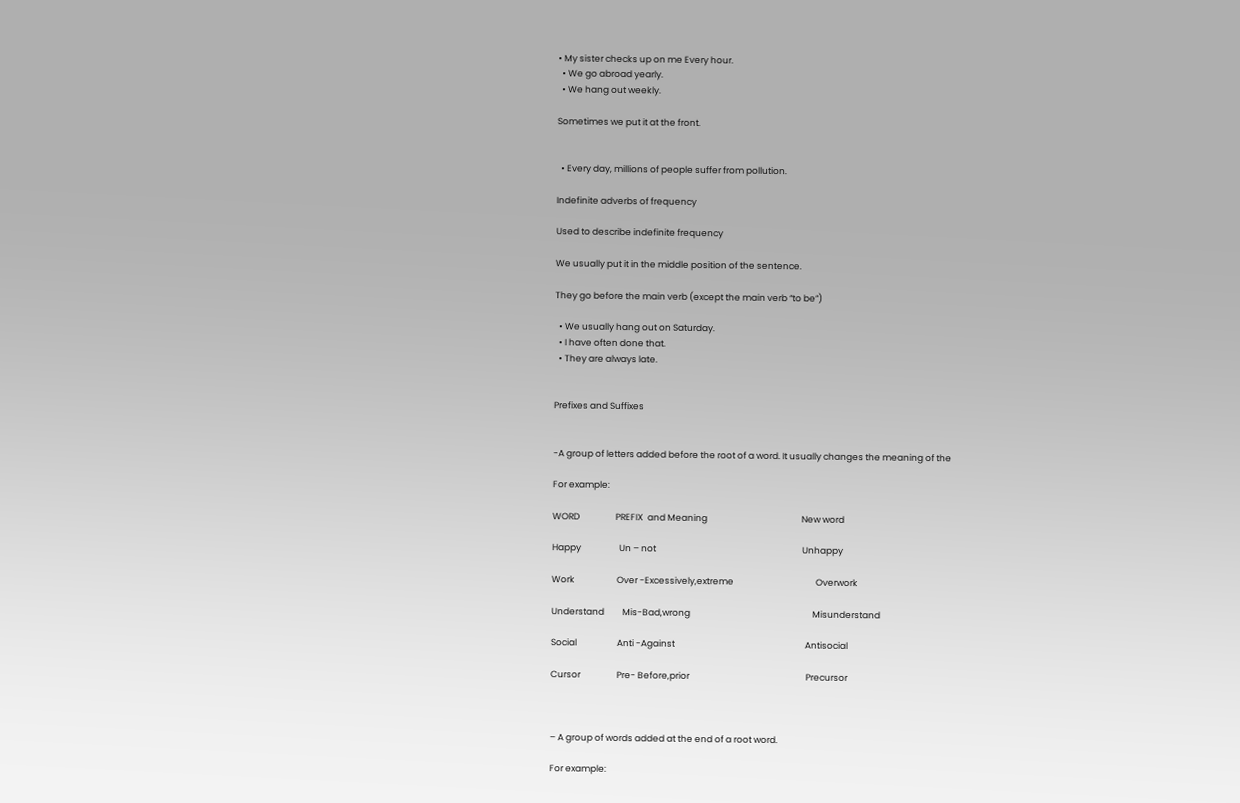• My sister checks up on me Every hour.
  • We go abroad yearly.
  • We hang out weekly.

Sometimes we put it at the front.


  • Every day, millions of people suffer from pollution.

Indefinite adverbs of frequency

Used to describe indefinite frequency

We usually put it in the middle position of the sentence.

They go before the main verb (except the main verb “to be”)

  • We usually hang out on Saturday.
  • I have often done that.
  • They are always late.


Prefixes and Suffixes


-A group of letters added before the root of a word. It usually changes the meaning of the

For example:

WORD                  PREFIX  and Meaning                                               New word

Happy                   Un – not                                                                         Unhappy

Work                     Over -Excessively,extreme                                         Overwork

Understand         Mis-Bad,wrong                                                             Misunderstand

Social                    Anti -Against                                                                 Antisocial

Cursor                  Pre- Before,prior                                                          Precursor



– A group of words added at the end of a root word.

For example: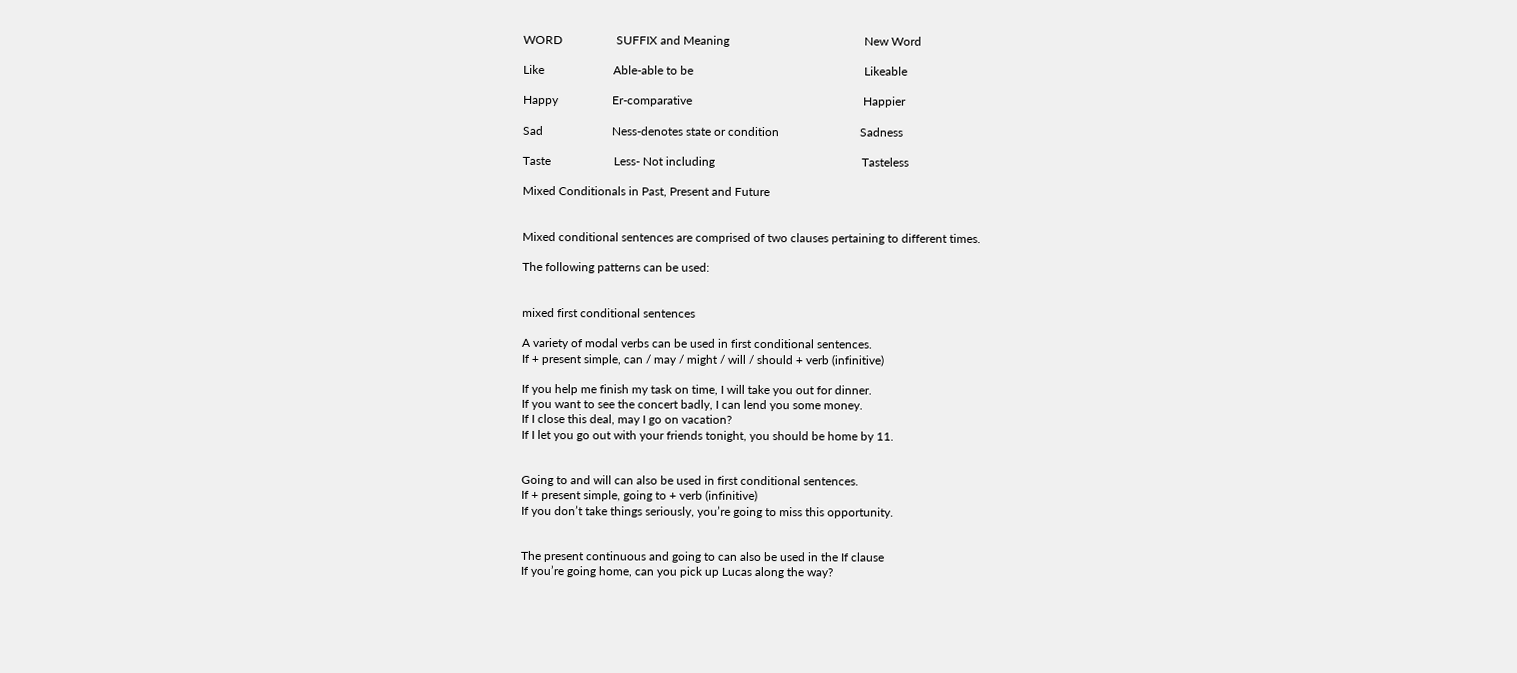WORD                  SUFFIX and Meaning                                             New Word

Like                       Able-able to be                                                         Likeable

Happy                  Er-comparative                                                         Happier

Sad                       Ness-denotes state or condition                           Sadness

Taste                     Less- Not including                                                 Tasteless

Mixed Conditionals in Past, Present and Future


Mixed conditional sentences are comprised of two clauses pertaining to different times.

The following patterns can be used:


mixed first conditional sentences

A variety of modal verbs can be used in first conditional sentences.
If + present simple, can / may / might / will / should + verb (infinitive)

If you help me finish my task on time, I will take you out for dinner.
If you want to see the concert badly, I can lend you some money.
If I close this deal, may I go on vacation?
If I let you go out with your friends tonight, you should be home by 11.


Going to and will can also be used in first conditional sentences.
If + present simple, going to + verb (infinitive)
If you don’t take things seriously, you’re going to miss this opportunity.


The present continuous and going to can also be used in the If clause
If you’re going home, can you pick up Lucas along the way?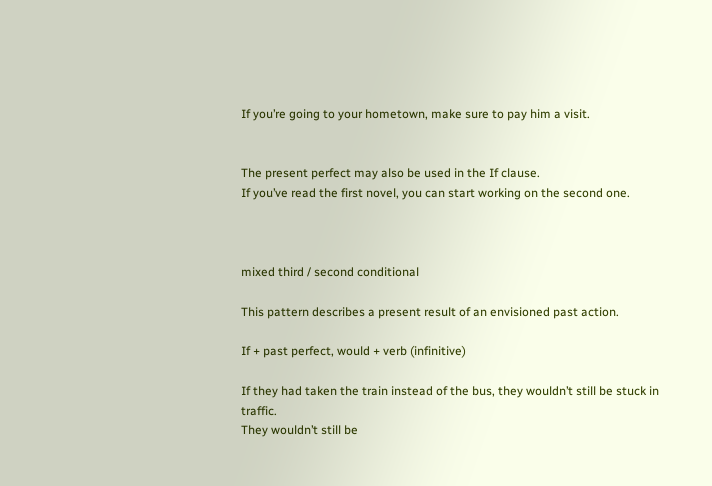If you’re going to your hometown, make sure to pay him a visit.


The present perfect may also be used in the If clause.
If you’ve read the first novel, you can start working on the second one.



mixed third / second conditional

This pattern describes a present result of an envisioned past action.

If + past perfect, would + verb (infinitive)

If they had taken the train instead of the bus, they wouldn’t still be stuck in traffic.
They wouldn’t still be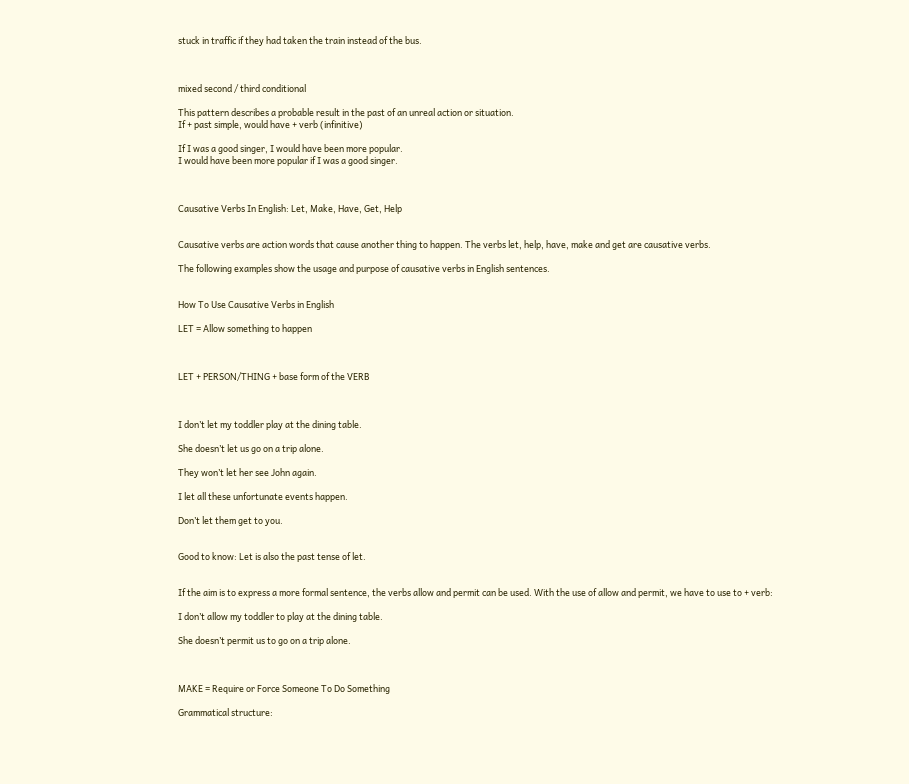stuck in traffic if they had taken the train instead of the bus.



mixed second / third conditional

This pattern describes a probable result in the past of an unreal action or situation.
If + past simple, would have + verb (infinitive)

If I was a good singer, I would have been more popular.
I would have been more popular if I was a good singer.



Causative Verbs In English: Let, Make, Have, Get, Help


Causative verbs are action words that cause another thing to happen. The verbs let, help, have, make and get are causative verbs.

The following examples show the usage and purpose of causative verbs in English sentences.


How To Use Causative Verbs in English

LET = Allow something to happen



LET + PERSON/THING + base form of the VERB



I don’t let my toddler play at the dining table.

She doesn’t let us go on a trip alone.

They won’t let her see John again.

I let all these unfortunate events happen.

Don’t let them get to you.


Good to know: Let is also the past tense of let.


If the aim is to express a more formal sentence, the verbs allow and permit can be used. With the use of allow and permit, we have to use to + verb:

I don’t allow my toddler to play at the dining table.

She doesn’t permit us to go on a trip alone.



MAKE = Require or Force Someone To Do Something

Grammatical structure: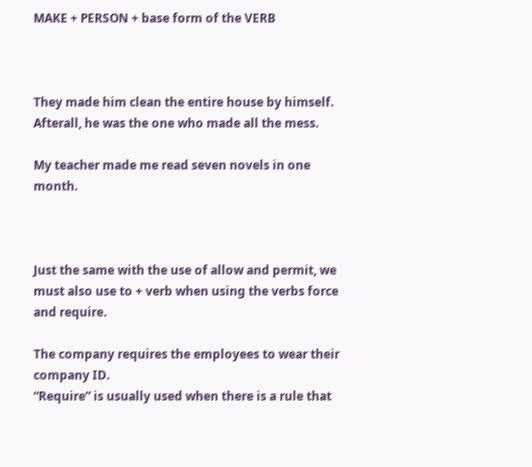MAKE + PERSON + base form of the VERB



They made him clean the entire house by himself. Afterall, he was the one who made all the mess.

My teacher made me read seven novels in one month.



Just the same with the use of allow and permit, we must also use to + verb when using the verbs force and require.

The company requires the employees to wear their company ID.
“Require” is usually used when there is a rule that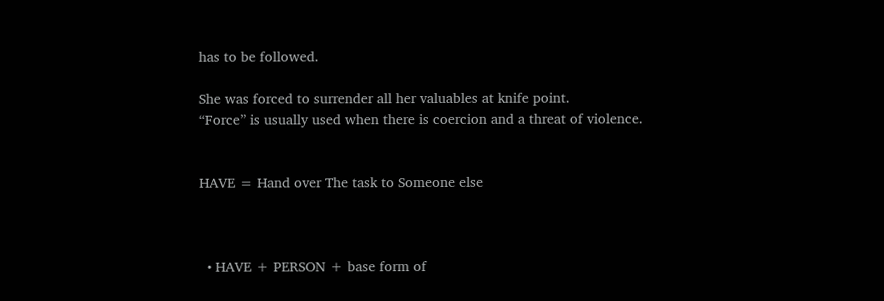has to be followed.

She was forced to surrender all her valuables at knife point.
“Force” is usually used when there is coercion and a threat of violence.


HAVE = Hand over The task to Someone else



  • HAVE + PERSON + base form of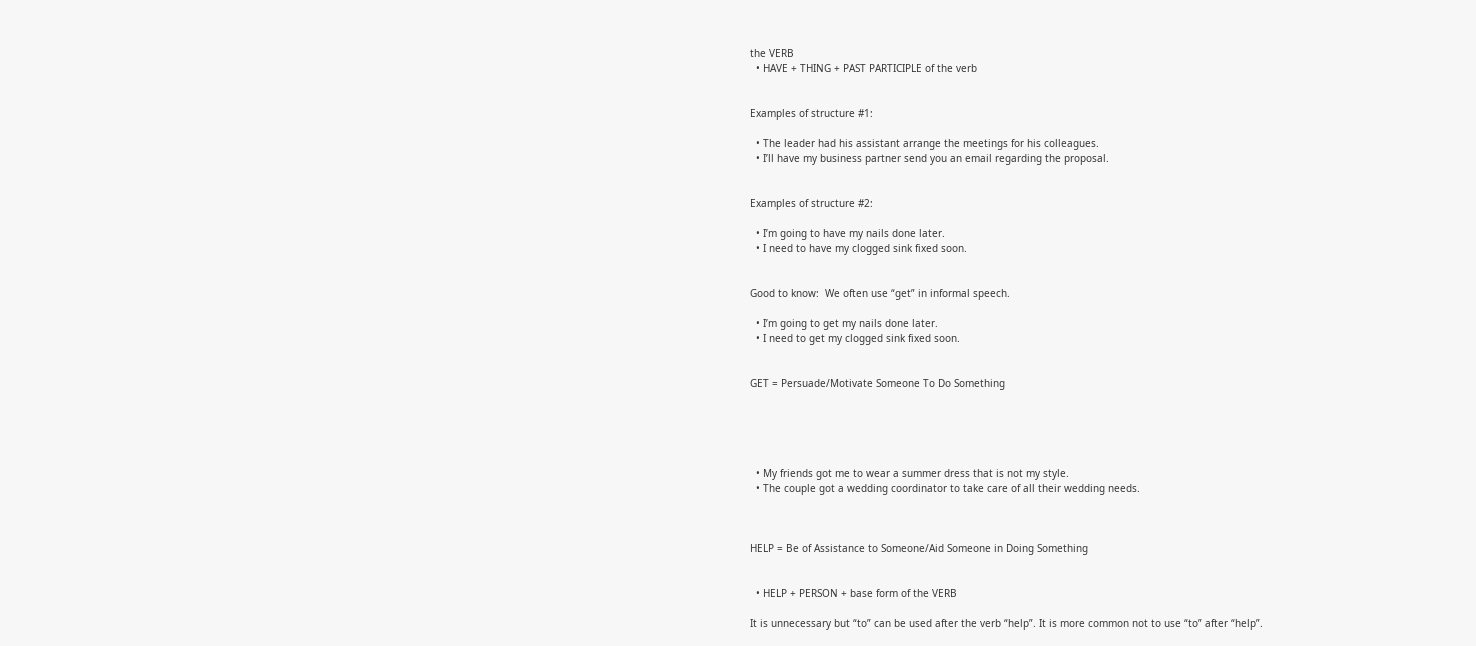the VERB
  • HAVE + THING + PAST PARTICIPLE of the verb


Examples of structure #1:

  • The leader had his assistant arrange the meetings for his colleagues.
  • I’ll have my business partner send you an email regarding the proposal.


Examples of structure #2:

  • I’m going to have my nails done later.
  • I need to have my clogged sink fixed soon.


Good to know:  We often use “get” in informal speech.

  • I’m going to get my nails done later.
  • I need to get my clogged sink fixed soon.


GET = Persuade/Motivate Someone To Do Something





  • My friends got me to wear a summer dress that is not my style.
  • The couple got a wedding coordinator to take care of all their wedding needs.



HELP = Be of Assistance to Someone/Aid Someone in Doing Something


  • HELP + PERSON + base form of the VERB

It is unnecessary but “to” can be used after the verb “help”. It is more common not to use “to” after “help”.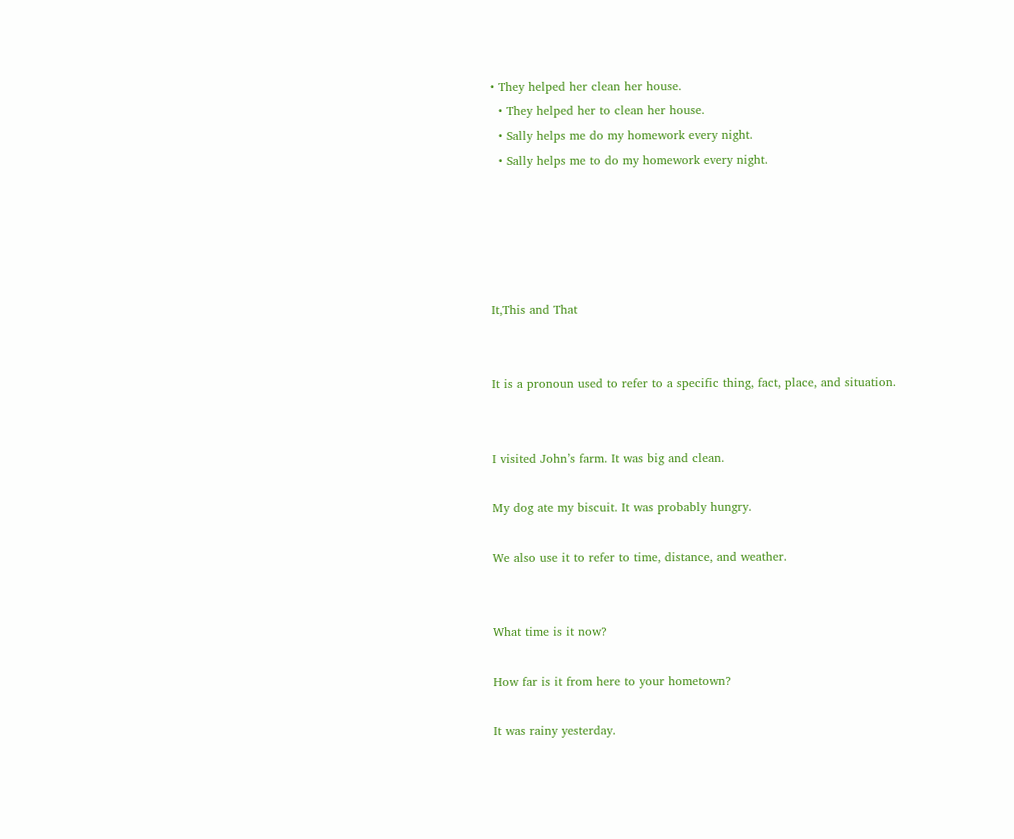• They helped her clean her house.
  • They helped her to clean her house.
  • Sally helps me do my homework every night.
  • Sally helps me to do my homework every night.





It,This and That


It is a pronoun used to refer to a specific thing, fact, place, and situation.


I visited John’s farm. It was big and clean.

My dog ate my biscuit. It was probably hungry.

We also use it to refer to time, distance, and weather.


What time is it now?

How far is it from here to your hometown?

It was rainy yesterday.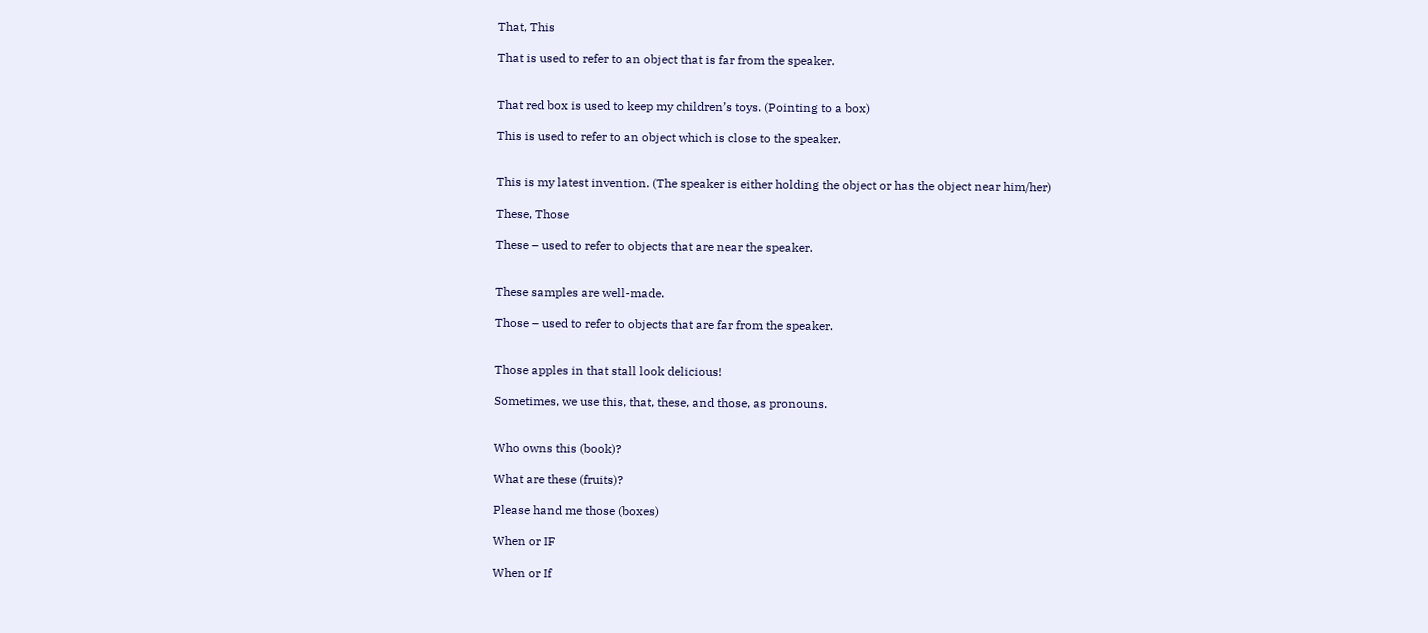That, This

That is used to refer to an object that is far from the speaker.


That red box is used to keep my children’s toys. (Pointing to a box)

This is used to refer to an object which is close to the speaker.


This is my latest invention. (The speaker is either holding the object or has the object near him/her)

These, Those

These – used to refer to objects that are near the speaker.


These samples are well-made.

Those – used to refer to objects that are far from the speaker.


Those apples in that stall look delicious!

Sometimes, we use this, that, these, and those, as pronouns.


Who owns this (book)?

What are these (fruits)?

Please hand me those (boxes)

When or IF

When or If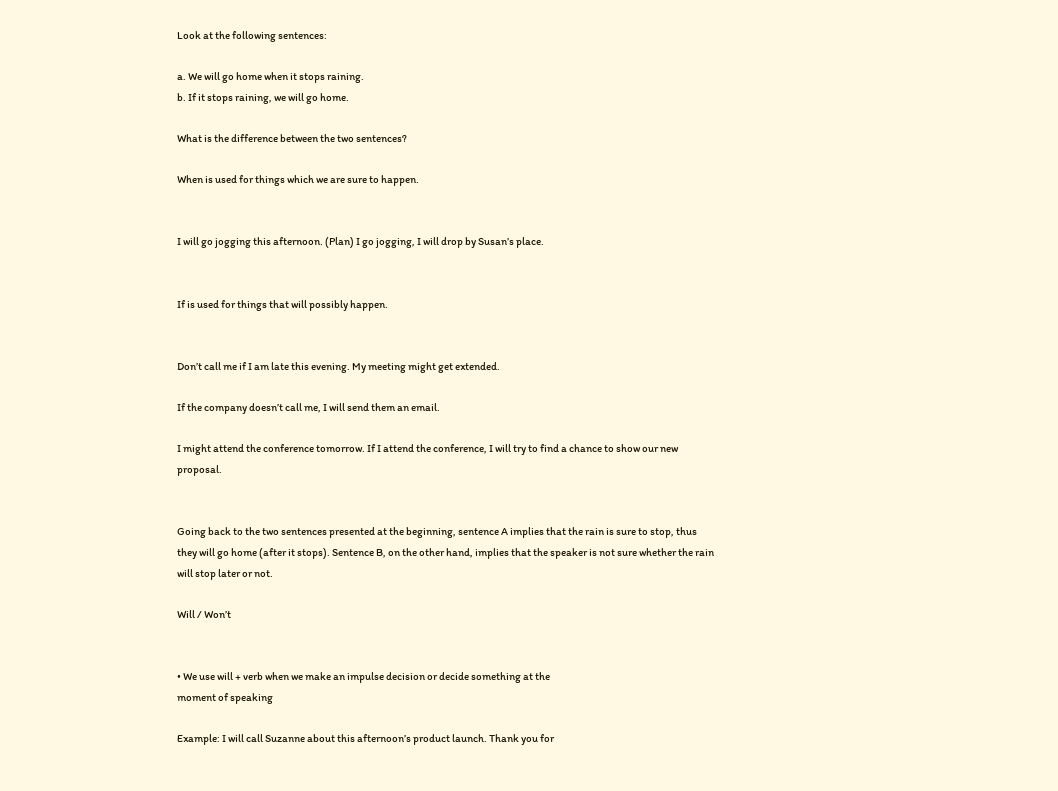Look at the following sentences:

a. We will go home when it stops raining.
b. If it stops raining, we will go home.

What is the difference between the two sentences?

When is used for things which we are sure to happen.


I will go jogging this afternoon. (Plan) I go jogging, I will drop by Susan’s place.


If is used for things that will possibly happen.


Don’t call me if I am late this evening. My meeting might get extended.

If the company doesn’t call me, I will send them an email.

I might attend the conference tomorrow. If I attend the conference, I will try to find a chance to show our new proposal.


Going back to the two sentences presented at the beginning, sentence A implies that the rain is sure to stop, thus they will go home (after it stops). Sentence B, on the other hand, implies that the speaker is not sure whether the rain will stop later or not.

Will / Won’t


• We use will + verb when we make an impulse decision or decide something at the
moment of speaking

Example: I will call Suzanne about this afternoon’s product launch. Thank you for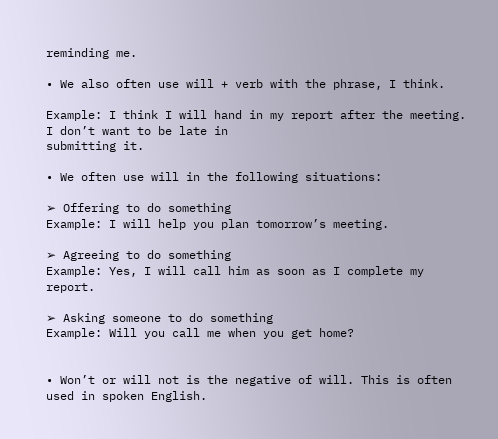reminding me.

• We also often use will + verb with the phrase, I think.

Example: I think I will hand in my report after the meeting. I don’t want to be late in
submitting it.

• We often use will in the following situations:

➢ Offering to do something
Example: I will help you plan tomorrow’s meeting.

➢ Agreeing to do something
Example: Yes, I will call him as soon as I complete my report.

➢ Asking someone to do something
Example: Will you call me when you get home?


• Won’t or will not is the negative of will. This is often used in spoken English.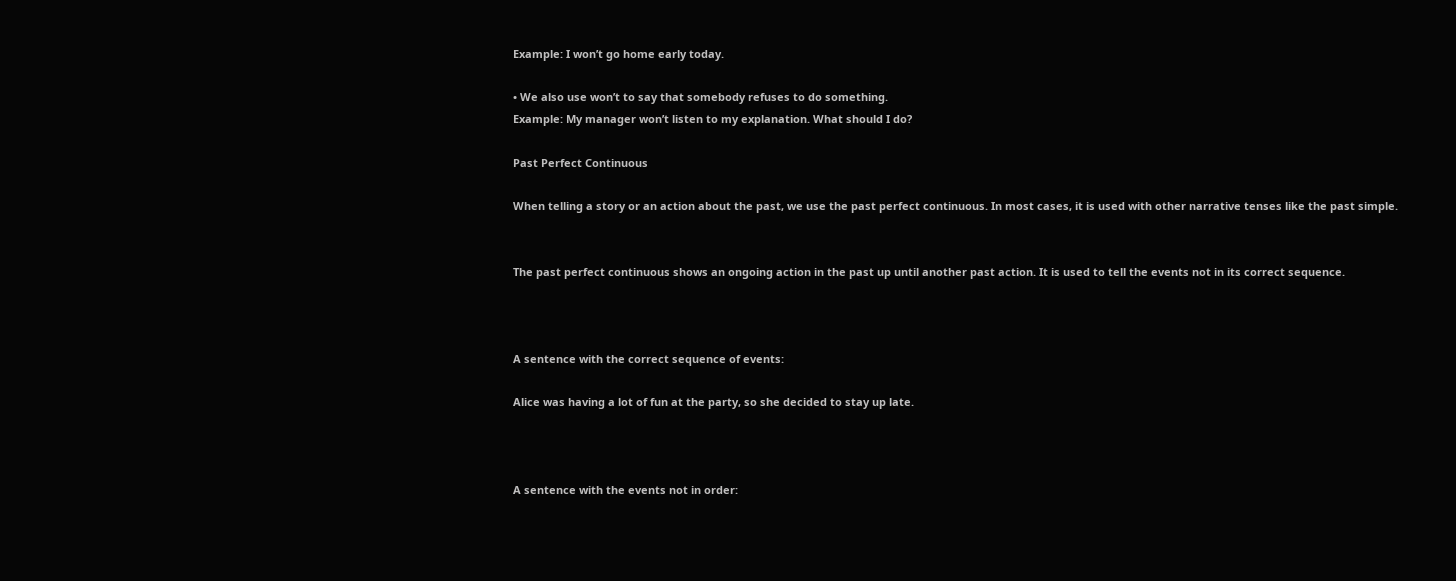Example: I won’t go home early today.

• We also use won’t to say that somebody refuses to do something.
Example: My manager won’t listen to my explanation. What should I do?

Past Perfect Continuous

When telling a story or an action about the past, we use the past perfect continuous. In most cases, it is used with other narrative tenses like the past simple.


The past perfect continuous shows an ongoing action in the past up until another past action. It is used to tell the events not in its correct sequence.



A sentence with the correct sequence of events:

Alice was having a lot of fun at the party, so she decided to stay up late.



A sentence with the events not in order: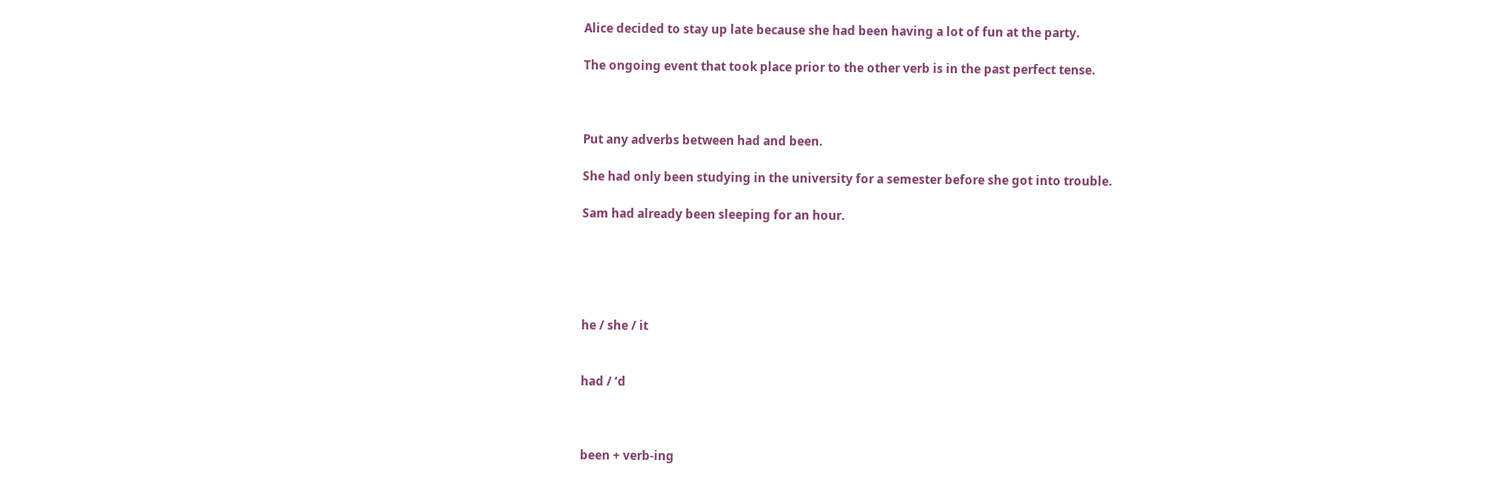Alice decided to stay up late because she had been having a lot of fun at the party.

The ongoing event that took place prior to the other verb is in the past perfect tense.



Put any adverbs between had and been.

She had only been studying in the university for a semester before she got into trouble.

Sam had already been sleeping for an hour.





he / she / it


had / ‘d



been + verb-ing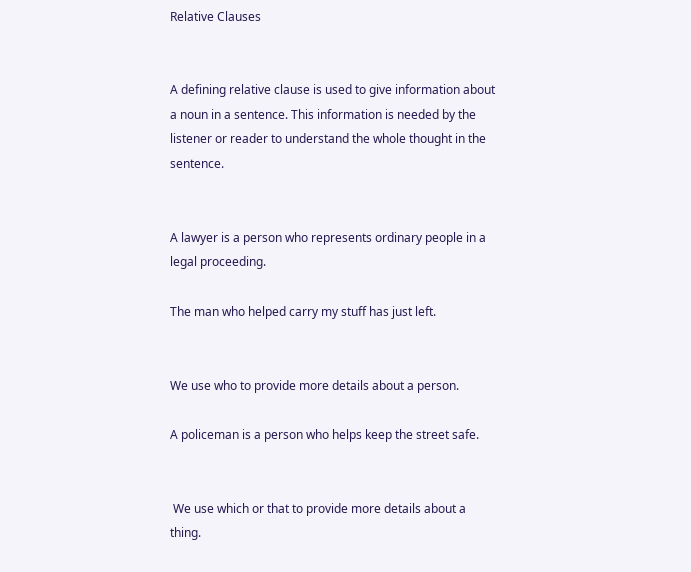Relative Clauses


A defining relative clause is used to give information about a noun in a sentence. This information is needed by the listener or reader to understand the whole thought in the sentence.


A lawyer is a person who represents ordinary people in a legal proceeding.

The man who helped carry my stuff has just left.


We use who to provide more details about a person.

A policeman is a person who helps keep the street safe.


 We use which or that to provide more details about a thing.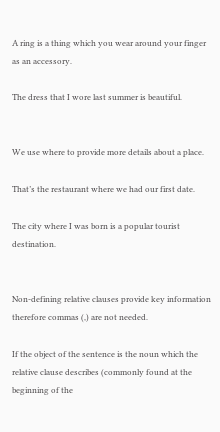A ring is a thing which you wear around your finger as an accessory.

The dress that I wore last summer is beautiful.


We use where to provide more details about a place.

That’s the restaurant where we had our first date.

The city where I was born is a popular tourist destination.


Non-defining relative clauses provide key information therefore commas (,) are not needed.

If the object of the sentence is the noun which the relative clause describes (commonly found at the beginning of the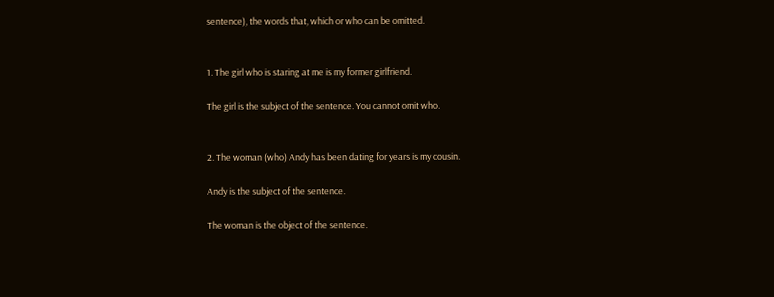sentence), the words that, which or who can be omitted.


1. The girl who is staring at me is my former girlfriend.

The girl is the subject of the sentence. You cannot omit who.


2. The woman (who) Andy has been dating for years is my cousin.

Andy is the subject of the sentence.

The woman is the object of the sentence.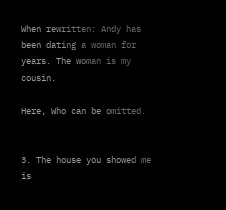When rewritten: Andy has been dating a woman for years. The woman is my cousin.

Here, Who can be omitted.


3. The house you showed me is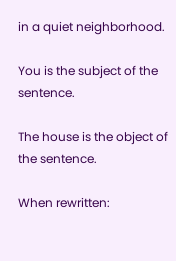in a quiet neighborhood.

You is the subject of the sentence.

The house is the object of the sentence.

When rewritten: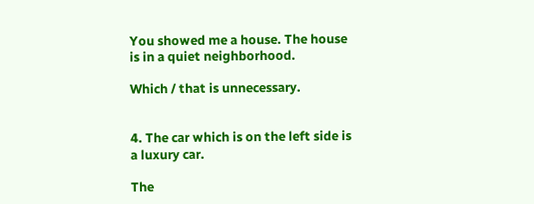You showed me a house. The house is in a quiet neighborhood.

Which / that is unnecessary.


4. The car which is on the left side is a luxury car.

The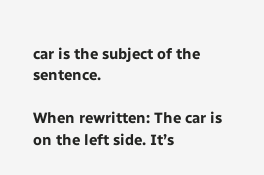car is the subject of the sentence.

When rewritten: The car is on the left side. It’s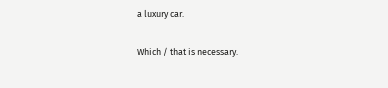a luxury car.

Which / that is necessary.